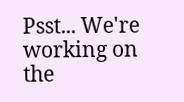Psst... We're working on the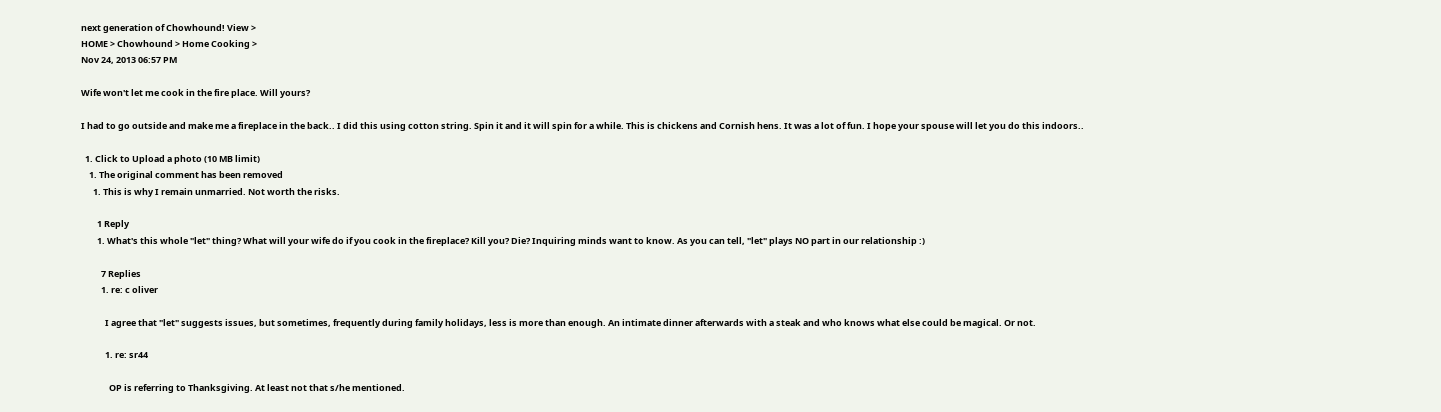next generation of Chowhound! View >
HOME > Chowhound > Home Cooking >
Nov 24, 2013 06:57 PM

Wife won't let me cook in the fire place. Will yours?

I had to go outside and make me a fireplace in the back.. I did this using cotton string. Spin it and it will spin for a while. This is chickens and Cornish hens. It was a lot of fun. I hope your spouse will let you do this indoors..

  1. Click to Upload a photo (10 MB limit)
    1. The original comment has been removed
      1. This is why I remain unmarried. Not worth the risks.

        1 Reply
        1. What's this whole "let" thing? What will your wife do if you cook in the fireplace? Kill you? Die? Inquiring minds want to know. As you can tell, "let" plays NO part in our relationship :)

          7 Replies
          1. re: c oliver

            I agree that "let" suggests issues, but sometimes, frequently during family holidays, less is more than enough. An intimate dinner afterwards with a steak and who knows what else could be magical. Or not.

            1. re: sr44

              OP is referring to Thanksgiving. At least not that s/he mentioned.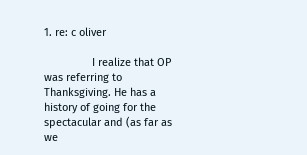1. re: c oliver

                I realize that OP was referring to Thanksgiving. He has a history of going for the spectacular and (as far as we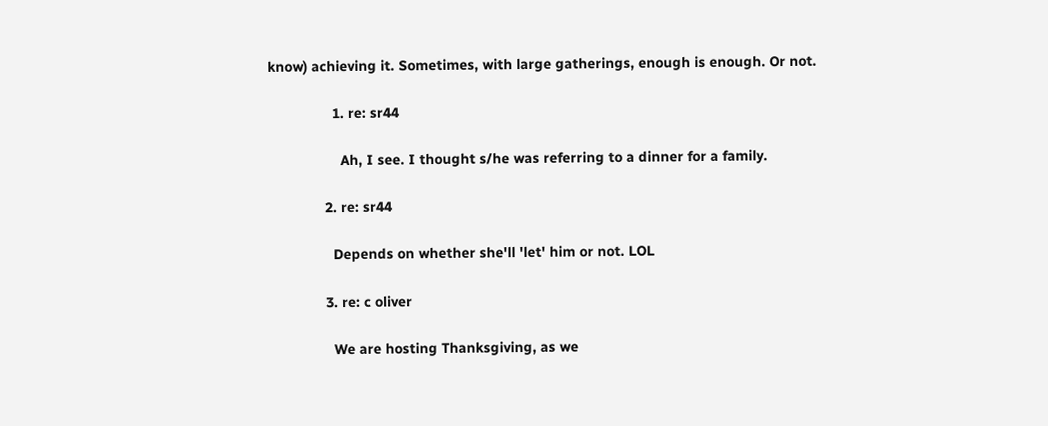know) achieving it. Sometimes, with large gatherings, enough is enough. Or not.

                1. re: sr44

                  Ah, I see. I thought s/he was referring to a dinner for a family.

              2. re: sr44

                Depends on whether she'll 'let' him or not. LOL

              3. re: c oliver

                We are hosting Thanksgiving, as we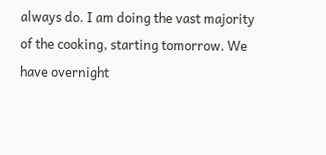always do. I am doing the vast majority of the cooking, starting tomorrow. We have overnight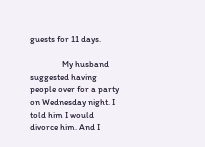guests for 11 days.

                My husband suggested having people over for a party on Wednesday night. I told him I would divorce him. And I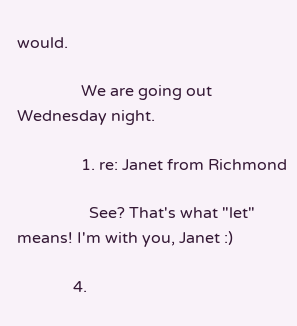would.

                We are going out Wednesday night.

                1. re: Janet from Richmond

                  See? That's what "let" means! I'm with you, Janet :)

              4.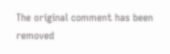The original comment has been removed